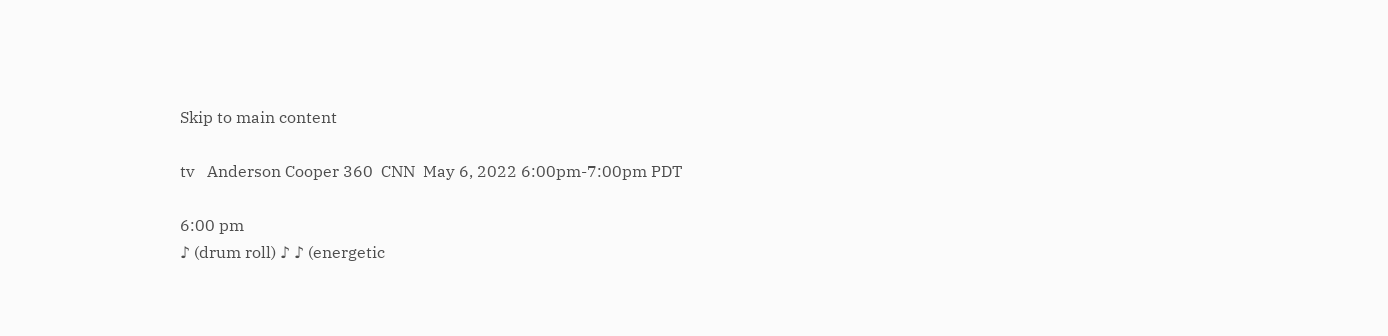Skip to main content

tv   Anderson Cooper 360  CNN  May 6, 2022 6:00pm-7:00pm PDT

6:00 pm
♪ (drum roll) ♪ ♪ (energetic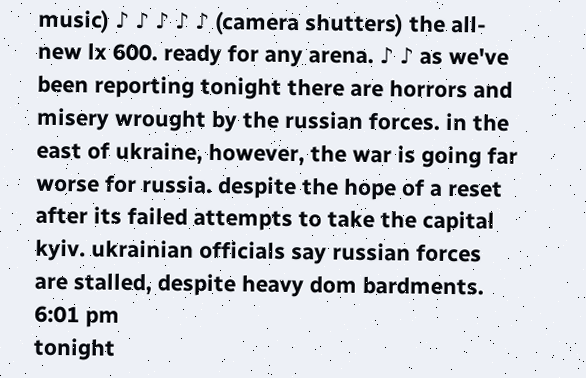music) ♪ ♪ ♪ ♪ ♪ (camera shutters) the all-new lx 600. ready for any arena. ♪ ♪ as we've been reporting tonight there are horrors and misery wrought by the russian forces. in the east of ukraine, however, the war is going far worse for russia. despite the hope of a reset after its failed attempts to take the capital kyiv. ukrainian officials say russian forces are stalled, despite heavy dom bardments.
6:01 pm
tonight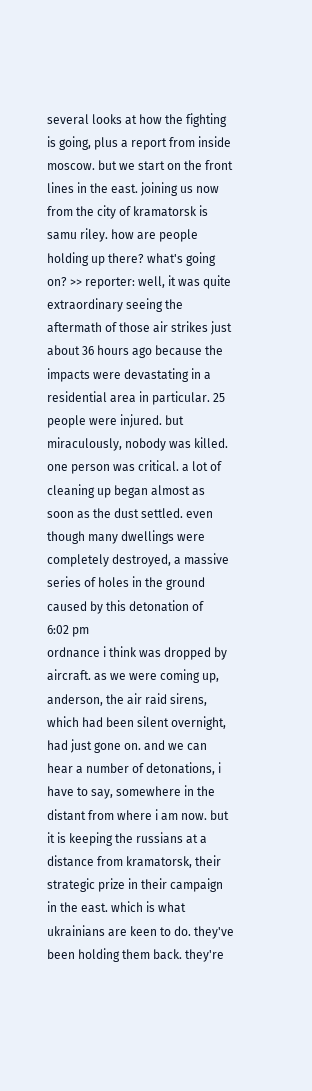several looks at how the fighting is going, plus a report from inside moscow. but we start on the front lines in the east. joining us now from the city of kramatorsk is samu riley. how are people holding up there? what's going on? >> reporter: well, it was quite extraordinary seeing the aftermath of those air strikes just about 36 hours ago because the impacts were devastating in a residential area in particular. 25 people were injured. but miraculously, nobody was killed. one person was critical. a lot of cleaning up began almost as soon as the dust settled. even though many dwellings were completely destroyed, a massive series of holes in the ground caused by this detonation of
6:02 pm
ordnance i think was dropped by aircraft. as we were coming up, anderson, the air raid sirens, which had been silent overnight, had just gone on. and we can hear a number of detonations, i have to say, somewhere in the distant from where i am now. but it is keeping the russians at a distance from kramatorsk, their strategic prize in their campaign in the east. which is what ukrainians are keen to do. they've been holding them back. they're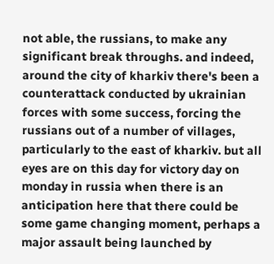not able, the russians, to make any significant break throughs. and indeed, around the city of kharkiv there's been a counterattack conducted by ukrainian forces with some success, forcing the russians out of a number of villages, particularly to the east of kharkiv. but all eyes are on this day for victory day on monday in russia when there is an anticipation here that there could be some game changing moment, perhaps a major assault being launched by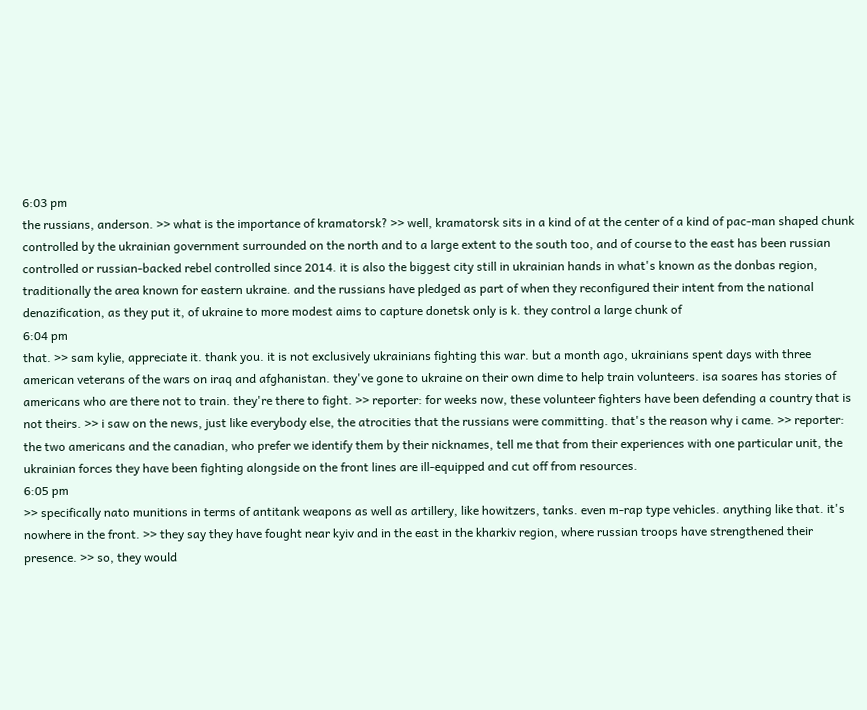6:03 pm
the russians, anderson. >> what is the importance of kramatorsk? >> well, kramatorsk sits in a kind of at the center of a kind of pac-man shaped chunk controlled by the ukrainian government surrounded on the north and to a large extent to the south too, and of course to the east has been russian controlled or russian-backed rebel controlled since 2014. it is also the biggest city still in ukrainian hands in what's known as the donbas region, traditionally the area known for eastern ukraine. and the russians have pledged as part of when they reconfigured their intent from the national denazification, as they put it, of ukraine to more modest aims to capture donetsk only is k. they control a large chunk of
6:04 pm
that. >> sam kylie, appreciate it. thank you. it is not exclusively ukrainians fighting this war. but a month ago, ukrainians spent days with three american veterans of the wars on iraq and afghanistan. they've gone to ukraine on their own dime to help train volunteers. isa soares has stories of americans who are there not to train. they're there to fight. >> reporter: for weeks now, these volunteer fighters have been defending a country that is not theirs. >> i saw on the news, just like everybody else, the atrocities that the russians were committing. that's the reason why i came. >> reporter: the two americans and the canadian, who prefer we identify them by their nicknames, tell me that from their experiences with one particular unit, the ukrainian forces they have been fighting alongside on the front lines are ill-equipped and cut off from resources.
6:05 pm
>> specifically nato munitions in terms of antitank weapons as well as artillery, like howitzers, tanks. even m-rap type vehicles. anything like that. it's nowhere in the front. >> they say they have fought near kyiv and in the east in the kharkiv region, where russian troops have strengthened their presence. >> so, they would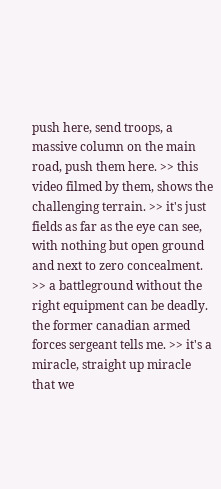push here, send troops, a massive column on the main road, push them here. >> this video filmed by them, shows the challenging terrain. >> it's just fields as far as the eye can see, with nothing but open ground and next to zero concealment. >> a battleground without the right equipment can be deadly. the former canadian armed forces sergeant tells me. >> it's a miracle, straight up miracle that we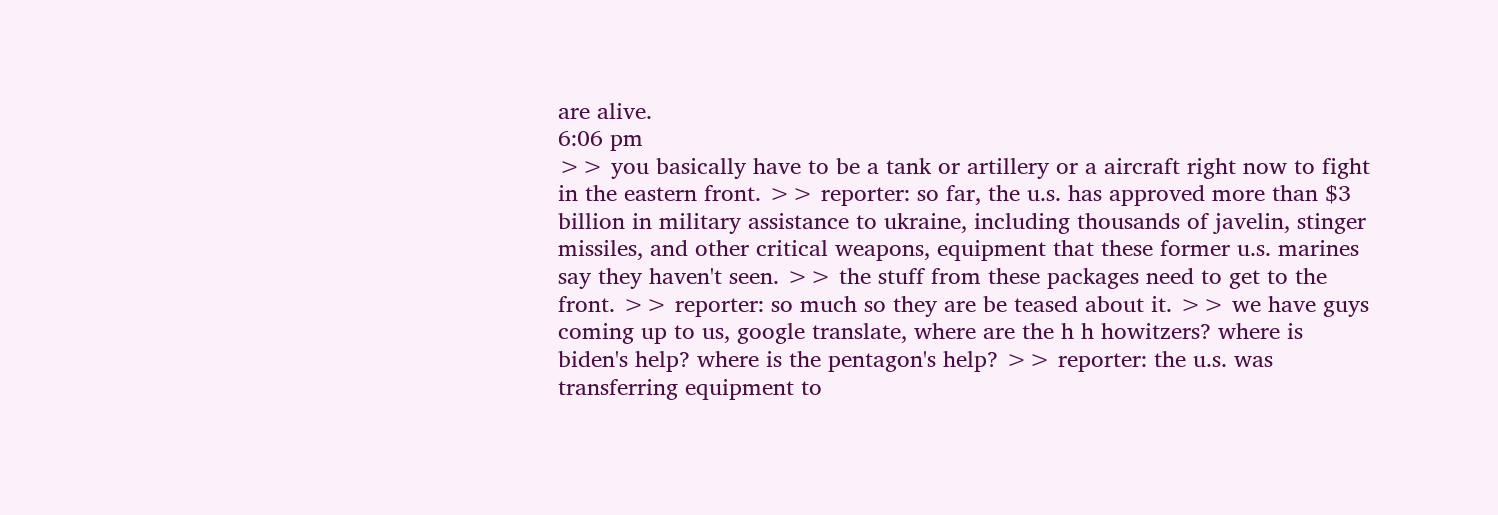are alive.
6:06 pm
>> you basically have to be a tank or artillery or a aircraft right now to fight in the eastern front. >> reporter: so far, the u.s. has approved more than $3 billion in military assistance to ukraine, including thousands of javelin, stinger missiles, and other critical weapons, equipment that these former u.s. marines say they haven't seen. >> the stuff from these packages need to get to the front. >> reporter: so much so they are be teased about it. >> we have guys coming up to us, google translate, where are the h h howitzers? where is biden's help? where is the pentagon's help? >> reporter: the u.s. was transferring equipment to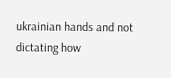ukrainian hands and not dictating how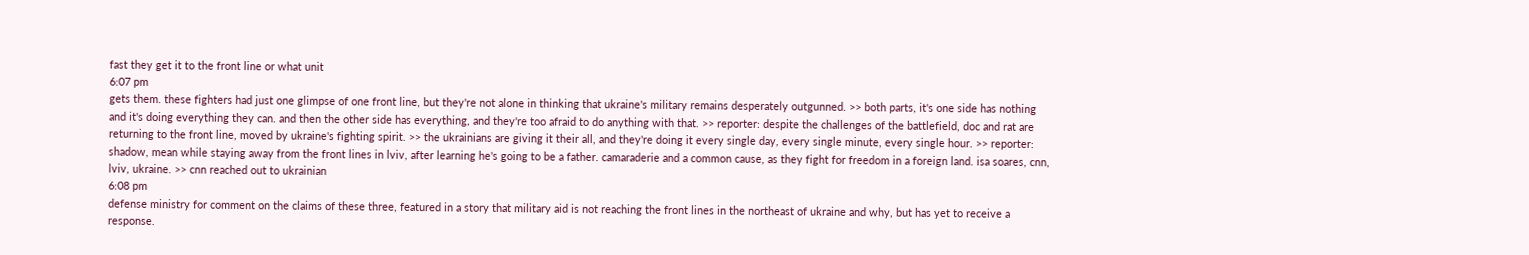fast they get it to the front line or what unit
6:07 pm
gets them. these fighters had just one glimpse of one front line, but they're not alone in thinking that ukraine's military remains desperately outgunned. >> both parts, it's one side has nothing and it's doing everything they can. and then the other side has everything, and they're too afraid to do anything with that. >> reporter: despite the challenges of the battlefield, doc and rat are returning to the front line, moved by ukraine's fighting spirit. >> the ukrainians are giving it their all, and they're doing it every single day, every single minute, every single hour. >> reporter: shadow, mean while staying away from the front lines in lviv, after learning he's going to be a father. camaraderie and a common cause, as they fight for freedom in a foreign land. isa soares, cnn, lviv, ukraine. >> cnn reached out to ukrainian
6:08 pm
defense ministry for comment on the claims of these three, featured in a story that military aid is not reaching the front lines in the northeast of ukraine and why, but has yet to receive a response.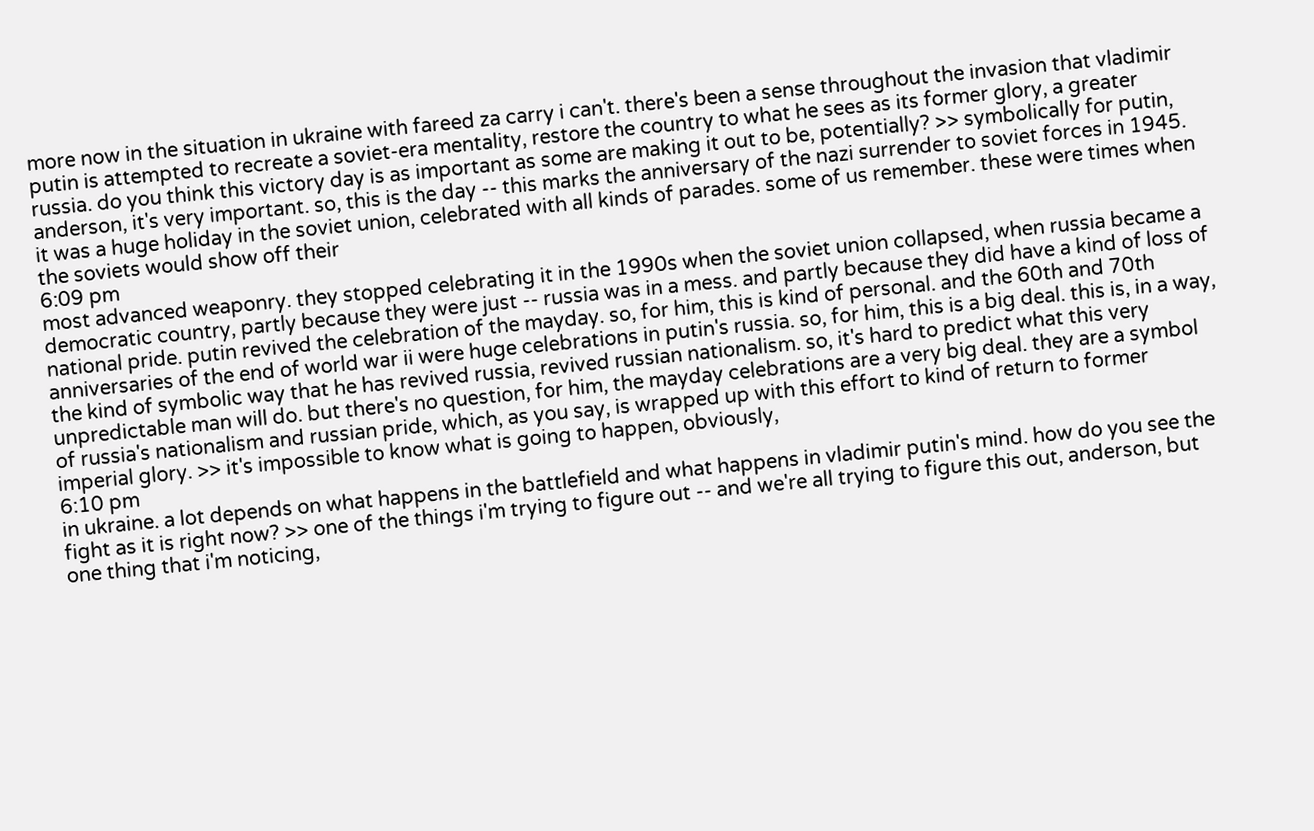more now in the situation in ukraine with fareed za carry i can't. there's been a sense throughout the invasion that vladimir putin is attempted to recreate a soviet-era mentality, restore the country to what he sees as its former glory, a greater russia. do you think this victory day is as important as some are making it out to be, potentially? >> symbolically for putin, anderson, it's very important. so, this is the day -- this marks the anniversary of the nazi surrender to soviet forces in 1945. it was a huge holiday in the soviet union, celebrated with all kinds of parades. some of us remember. these were times when the soviets would show off their
6:09 pm
most advanced weaponry. they stopped celebrating it in the 1990s when the soviet union collapsed, when russia became a democratic country, partly because they were just -- russia was in a mess. and partly because they did have a kind of loss of national pride. putin revived the celebration of the mayday. so, for him, this is kind of personal. and the 60th and 70th anniversaries of the end of world war ii were huge celebrations in putin's russia. so, for him, this is a big deal. this is, in a way, the kind of symbolic way that he has revived russia, revived russian nationalism. so, it's hard to predict what this very unpredictable man will do. but there's no question, for him, the mayday celebrations are a very big deal. they are a symbol of russia's nationalism and russian pride, which, as you say, is wrapped up with this effort to kind of return to former imperial glory. >> it's impossible to know what is going to happen, obviously,
6:10 pm
in ukraine. a lot depends on what happens in the battlefield and what happens in vladimir putin's mind. how do you see the fight as it is right now? >> one of the things i'm trying to figure out -- and we're all trying to figure this out, anderson, but one thing that i'm noticing,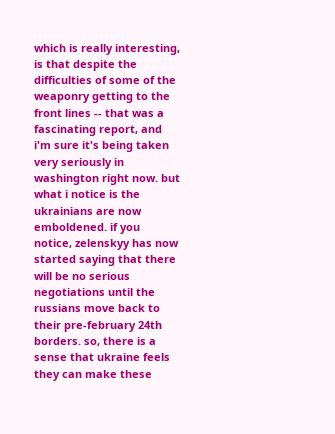which is really interesting, is that despite the difficulties of some of the weaponry getting to the front lines -- that was a fascinating report, and i'm sure it's being taken very seriously in washington right now. but what i notice is the ukrainians are now emboldened. if you notice, zelenskyy has now started saying that there will be no serious negotiations until the russians move back to their pre-february 24th borders. so, there is a sense that ukraine feels they can make these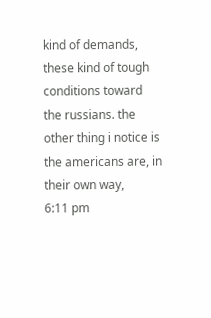kind of demands, these kind of tough conditions toward the russians. the other thing i notice is the americans are, in their own way,
6:11 pm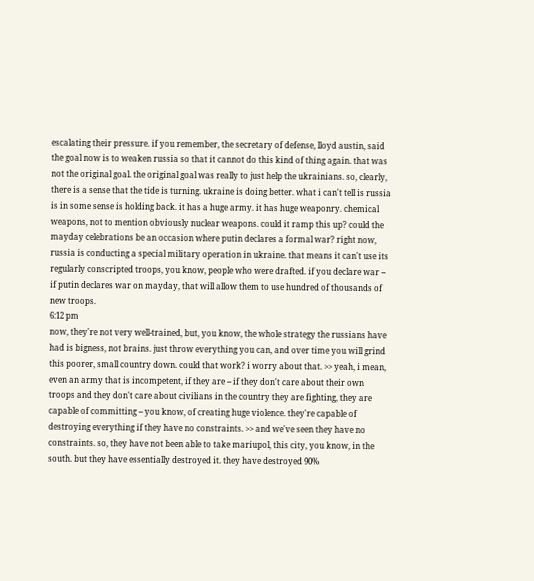escalating their pressure. if you remember, the secretary of defense, lloyd austin, said the goal now is to weaken russia so that it cannot do this kind of thing again. that was not the original goal. the original goal was really to just help the ukrainians. so, clearly, there is a sense that the tide is turning. ukraine is doing better. what i can't tell is russia is in some sense is holding back. it has a huge army. it has huge weaponry. chemical weapons, not to mention obviously nuclear weapons. could it ramp this up? could the mayday celebrations be an occasion where putin declares a formal war? right now, russia is conducting a special military operation in ukraine. that means it can't use its regularly conscripted troops, you know, people who were drafted. if you declare war -- if putin declares war on mayday, that will allow them to use hundred of thousands of new troops.
6:12 pm
now, they're not very well-trained, but, you know, the whole strategy the russians have had is bigness, not brains. just throw everything you can, and over time you will grind this poorer, small country down. could that work? i worry about that. >> yeah, i mean, even an army that is incompetent, if they are -- if they don't care about their own troops and they don't care about civilians in the country they are fighting, they are capable of committing -- you know, of creating huge violence. they're capable of destroying everything if they have no constraints. >> and we've seen they have no constraints. so, they have not been able to take mariupol, this city, you know, in the south. but they have essentially destroyed it. they have destroyed 90%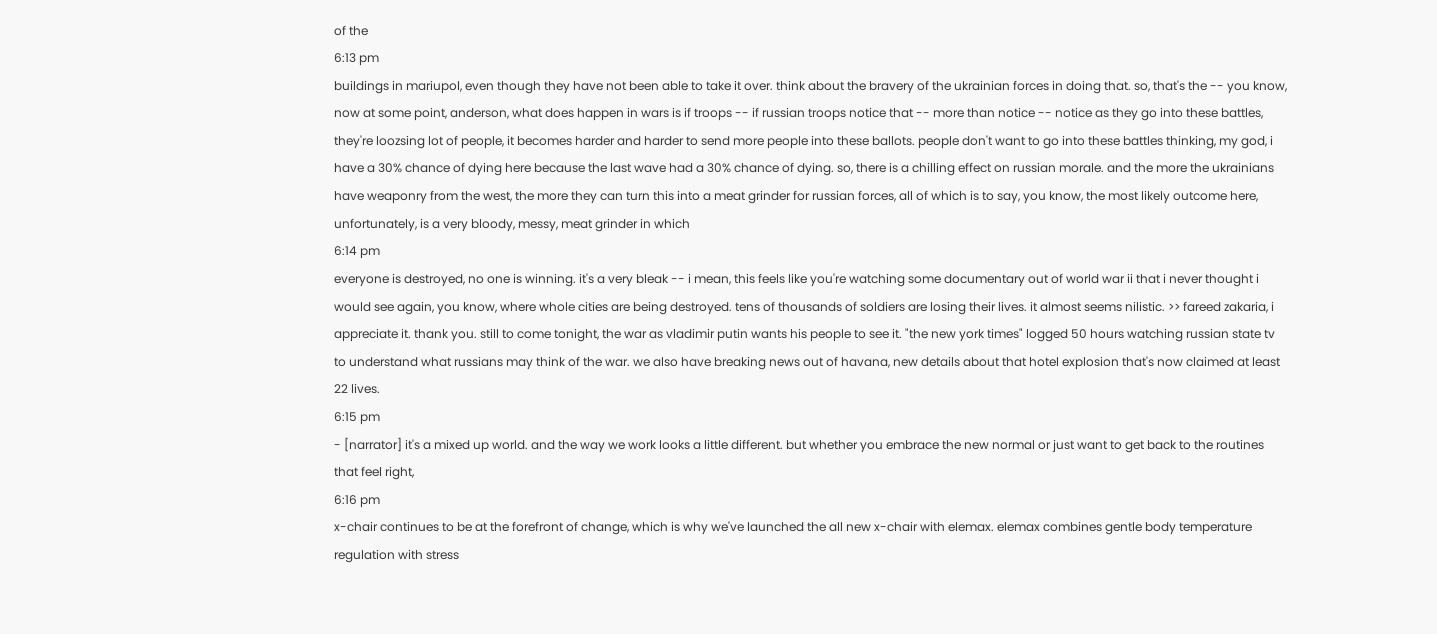of the
6:13 pm
buildings in mariupol, even though they have not been able to take it over. think about the bravery of the ukrainian forces in doing that. so, that's the -- you know, now at some point, anderson, what does happen in wars is if troops -- if russian troops notice that -- more than notice -- notice as they go into these battles, they're loozsing lot of people, it becomes harder and harder to send more people into these ballots. people don't want to go into these battles thinking, my god, i have a 30% chance of dying here because the last wave had a 30% chance of dying. so, there is a chilling effect on russian morale. and the more the ukrainians have weaponry from the west, the more they can turn this into a meat grinder for russian forces, all of which is to say, you know, the most likely outcome here, unfortunately, is a very bloody, messy, meat grinder in which
6:14 pm
everyone is destroyed, no one is winning. it's a very bleak -- i mean, this feels like you're watching some documentary out of world war ii that i never thought i would see again, you know, where whole cities are being destroyed. tens of thousands of soldiers are losing their lives. it almost seems nilistic. >> fareed zakaria, i appreciate it. thank you. still to come tonight, the war as vladimir putin wants his people to see it. "the new york times" logged 50 hours watching russian state tv to understand what russians may think of the war. we also have breaking news out of havana, new details about that hotel explosion that's now claimed at least 22 lives.
6:15 pm
- [narrator] it's a mixed up world. and the way we work looks a little different. but whether you embrace the new normal or just want to get back to the routines that feel right,
6:16 pm
x-chair continues to be at the forefront of change, which is why we've launched the all new x-chair with elemax. elemax combines gentle body temperature regulation with stress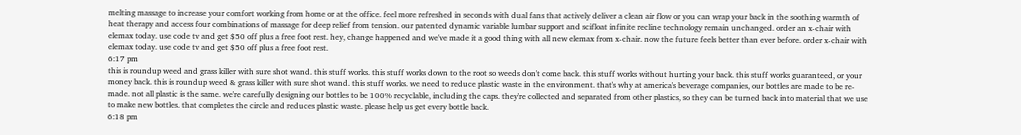melting massage to increase your comfort working from home or at the office. feel more refreshed in seconds with dual fans that actively deliver a clean air flow or you can wrap your back in the soothing warmth of heat therapy and access four combinations of massage for deep relief from tension. our patented dynamic variable lumbar support and scifloat infinite recline technology remain unchanged. order an x-chair with elemax today. use code tv and get $50 off plus a free foot rest. hey, change happened and we've made it a good thing with all new elemax from x-chair. now the future feels better than ever before. order x-chair with elemax today. use code tv and get $50 off plus a free foot rest.
6:17 pm
this is roundup weed and grass killer with sure shot wand. this stuff works. this stuff works down to the root so weeds don't come back. this stuff works without hurting your back. this stuff works guaranteed, or your money back. this is roundup weed & grass killer with sure shot wand. this stuff works. we need to reduce plastic waste in the environment. that's why at america's beverage companies, our bottles are made to be re-made. not all plastic is the same. we're carefully designing our bottles to be 100% recyclable, including the caps. they're collected and separated from other plastics, so they can be turned back into material that we use to make new bottles. that completes the circle and reduces plastic waste. please help us get every bottle back.
6:18 pm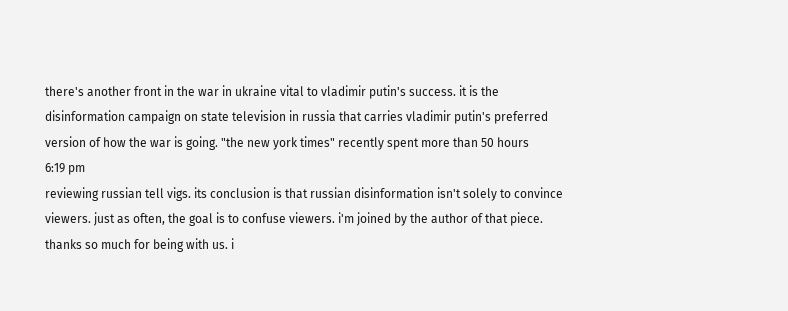there's another front in the war in ukraine vital to vladimir putin's success. it is the disinformation campaign on state television in russia that carries vladimir putin's preferred version of how the war is going. "the new york times" recently spent more than 50 hours
6:19 pm
reviewing russian tell vigs. its conclusion is that russian disinformation isn't solely to convince viewers. just as often, the goal is to confuse viewers. i'm joined by the author of that piece. thanks so much for being with us. i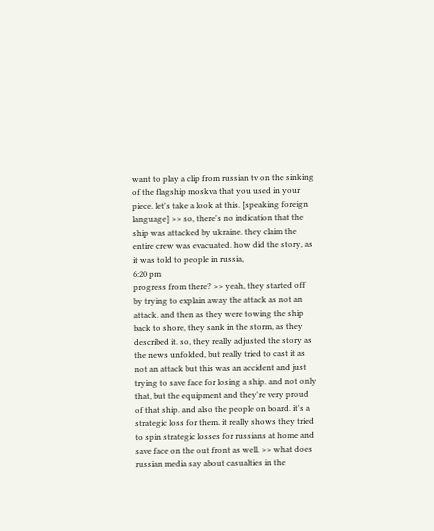want to play a clip from russian tv on the sinking of the flagship moskva that you used in your piece. let's take a look at this. [speaking foreign language] >> so, there's no indication that the ship was attacked by ukraine. they claim the entire crew was evacuated. how did the story, as it was told to people in russia,
6:20 pm
progress from there? >> yeah, they started off by trying to explain away the attack as not an attack. and then as they were towing the ship back to shore, they sank in the storm, as they described it. so, they really adjusted the story as the news unfolded, but really tried to cast it as not an attack but this was an accident and just trying to save face for losing a ship. and not only that, but the equipment and they're very proud of that ship. and also the people on board. it's a strategic loss for them. it really shows they tried to spin strategic losses for russians at home and save face on the out front as well. >> what does russian media say about casualties in the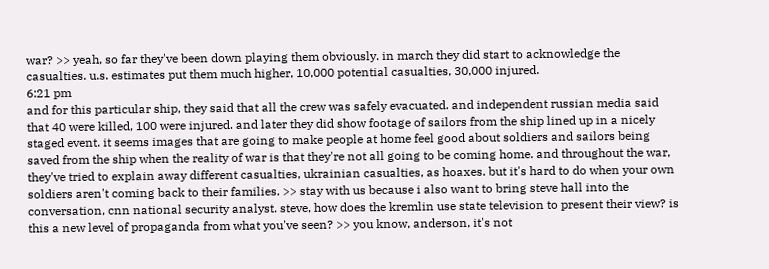war? >> yeah, so far they've been down playing them obviously. in march they did start to acknowledge the casualties. u.s. estimates put them much higher, 10,000 potential casualties, 30,000 injured.
6:21 pm
and for this particular ship, they said that all the crew was safely evacuated. and independent russian media said that 40 were killed, 100 were injured. and later they did show footage of sailors from the ship lined up in a nicely staged event. it seems images that are going to make people at home feel good about soldiers and sailors being saved from the ship when the reality of war is that they're not all going to be coming home. and throughout the war, they've tried to explain away different casualties, ukrainian casualties, as hoaxes. but it's hard to do when your own soldiers aren't coming back to their families. >> stay with us because i also want to bring steve hall into the conversation, cnn national security analyst. steve, how does the kremlin use state television to present their view? is this a new level of propaganda from what you've seen? >> you know, anderson, it's not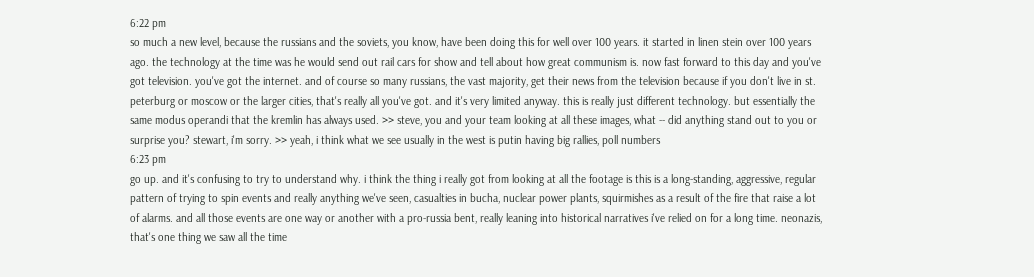6:22 pm
so much a new level, because the russians and the soviets, you know, have been doing this for well over 100 years. it started in linen stein over 100 years ago. the technology at the time was he would send out rail cars for show and tell about how great communism is. now fast forward to this day and you've got television. you've got the internet. and of course so many russians, the vast majority, get their news from the television because if you don't live in st. peterburg or moscow or the larger cities, that's really all you've got. and it's very limited anyway. this is really just different technology. but essentially the same modus operandi that the kremlin has always used. >> steve, you and your team looking at all these images, what -- did anything stand out to you or surprise you? stewart, i'm sorry. >> yeah, i think what we see usually in the west is putin having big rallies, poll numbers
6:23 pm
go up. and it's confusing to try to understand why. i think the thing i really got from looking at all the footage is this is a long-standing, aggressive, regular pattern of trying to spin events and really anything we've seen, casualties in bucha, nuclear power plants, squirmishes as a result of the fire that raise a lot of alarms. and all those events are one way or another with a pro-russia bent, really leaning into historical narratives i've relied on for a long time. neonazis, that's one thing we saw all the time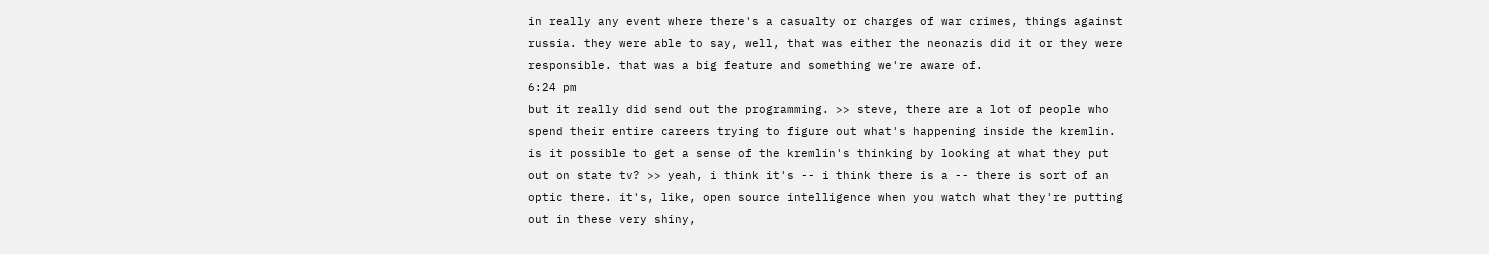in really any event where there's a casualty or charges of war crimes, things against russia. they were able to say, well, that was either the neonazis did it or they were responsible. that was a big feature and something we're aware of.
6:24 pm
but it really did send out the programming. >> steve, there are a lot of people who spend their entire careers trying to figure out what's happening inside the kremlin. is it possible to get a sense of the kremlin's thinking by looking at what they put out on state tv? >> yeah, i think it's -- i think there is a -- there is sort of an optic there. it's, like, open source intelligence when you watch what they're putting out in these very shiny,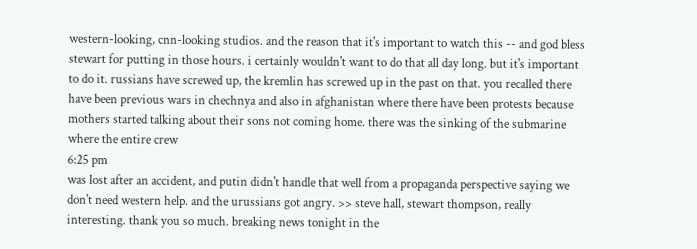western-looking, cnn-looking studios. and the reason that it's important to watch this -- and god bless stewart for putting in those hours. i certainly wouldn't want to do that all day long. but it's important to do it. russians have screwed up, the kremlin has screwed up in the past on that. you recalled there have been previous wars in chechnya and also in afghanistan where there have been protests because mothers started talking about their sons not coming home. there was the sinking of the submarine where the entire crew
6:25 pm
was lost after an accident, and putin didn't handle that well from a propaganda perspective saying we don't need western help. and the urussians got angry. >> steve hall, stewart thompson, really interesting. thank you so much. breaking news tonight in the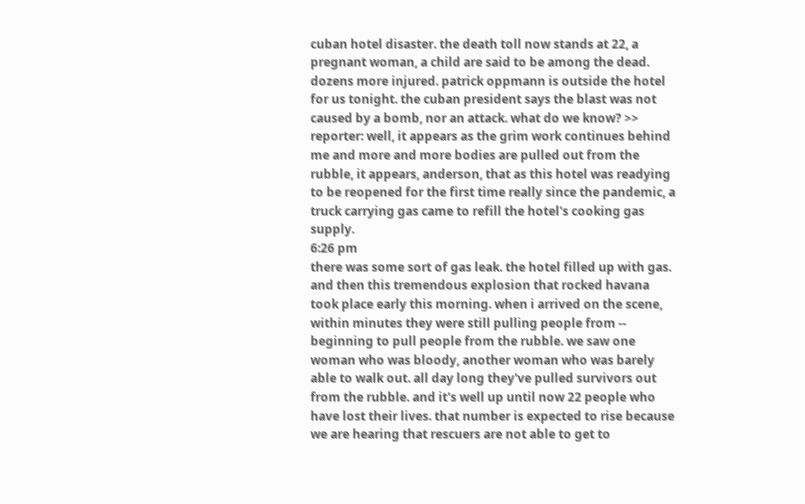cuban hotel disaster. the death toll now stands at 22, a pregnant woman, a child are said to be among the dead. dozens more injured. patrick oppmann is outside the hotel for us tonight. the cuban president says the blast was not caused by a bomb, nor an attack. what do we know? >> reporter: well, it appears as the grim work continues behind me and more and more bodies are pulled out from the rubble, it appears, anderson, that as this hotel was readying to be reopened for the first time really since the pandemic, a truck carrying gas came to refill the hotel's cooking gas supply.
6:26 pm
there was some sort of gas leak. the hotel filled up with gas. and then this tremendous explosion that rocked havana took place early this morning. when i arrived on the scene, within minutes they were still pulling people from -- beginning to pull people from the rubble. we saw one woman who was bloody, another woman who was barely able to walk out. all day long they've pulled survivors out from the rubble. and it's well up until now 22 people who have lost their lives. that number is expected to rise because we are hearing that rescuers are not able to get to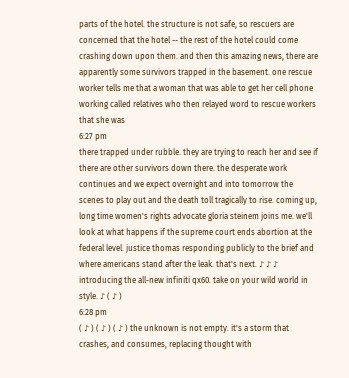parts of the hotel. the structure is not safe, so rescuers are concerned that the hotel -- the rest of the hotel could come crashing down upon them. and then this amazing news, there are apparently some survivors trapped in the basement. one rescue worker tells me that a woman that was able to get her cell phone working called relatives who then relayed word to rescue workers that she was
6:27 pm
there trapped under rubble. they are trying to reach her and see if there are other survivors down there. the desperate work continues and we expect overnight and into tomorrow the scenes to play out and the death toll tragically to rise. coming up, long time women's rights advocate gloria steinem joins me. we'll look at what happens if the supreme court ends abortion at the federal level. justice thomas responding publicly to the brief and where americans stand after the leak. that's next. ♪ ♪ ♪ introducing the all-new infiniti qx60. take on your wild world in style. ♪ ( ♪ )
6:28 pm
( ♪ ) ( ♪ ) ( ♪ ) the unknown is not empty. it's a storm that crashes, and consumes, replacing thought with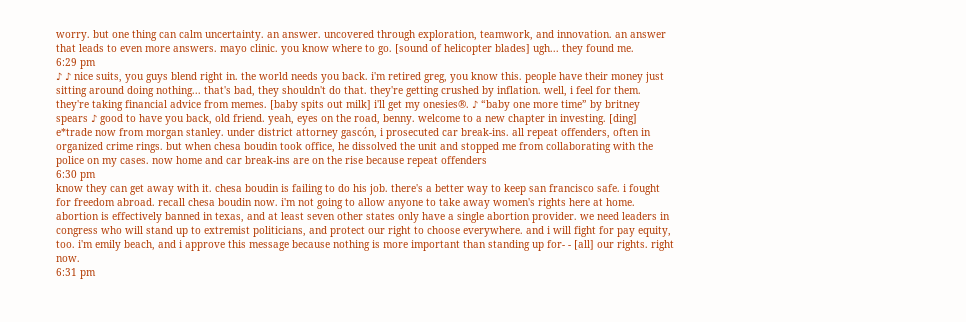worry. but one thing can calm uncertainty. an answer. uncovered through exploration, teamwork, and innovation. an answer that leads to even more answers. mayo clinic. you know where to go. [sound of helicopter blades] ugh... they found me.
6:29 pm
♪ ♪ nice suits, you guys blend right in. the world needs you back. i'm retired greg, you know this. people have their money just sitting around doing nothing... that's bad, they shouldn't do that. they're getting crushed by inflation. well, i feel for them. they're taking financial advice from memes. [baby spits out milk] i'll get my onesies®. ♪ “baby one more time” by britney spears ♪ good to have you back, old friend. yeah, eyes on the road, benny. welcome to a new chapter in investing. [ding] e*trade now from morgan stanley. under district attorney gascón, i prosecuted car break-ins. all repeat offenders, often in organized crime rings. but when chesa boudin took office, he dissolved the unit and stopped me from collaborating with the police on my cases. now home and car break-ins are on the rise because repeat offenders
6:30 pm
know they can get away with it. chesa boudin is failing to do his job. there's a better way to keep san francisco safe. i fought for freedom abroad. recall chesa boudin now. i'm not going to allow anyone to take away women's rights here at home. abortion is effectively banned in texas, and at least seven other states only have a single abortion provider. we need leaders in congress who will stand up to extremist politicians, and protect our right to choose everywhere. and i will fight for pay equity, too. i'm emily beach, and i approve this message because nothing is more important than standing up for- - [all] our rights. right now.
6:31 pm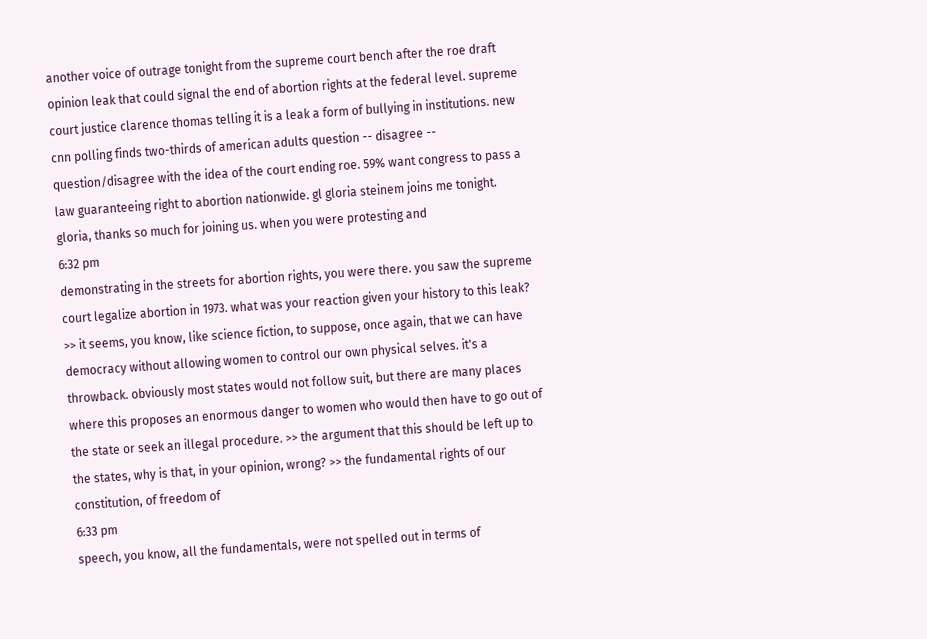another voice of outrage tonight from the supreme court bench after the roe draft opinion leak that could signal the end of abortion rights at the federal level. supreme court justice clarence thomas telling it is a leak a form of bullying in institutions. new cnn polling finds two-thirds of american adults question -- disagree -- question/disagree with the idea of the court ending roe. 59% want congress to pass a law guaranteeing right to abortion nationwide. gl gloria steinem joins me tonight. gloria, thanks so much for joining us. when you were protesting and
6:32 pm
demonstrating in the streets for abortion rights, you were there. you saw the supreme court legalize abortion in 1973. what was your reaction given your history to this leak? >> it seems, you know, like science fiction, to suppose, once again, that we can have democracy without allowing women to control our own physical selves. it's a throwback. obviously most states would not follow suit, but there are many places where this proposes an enormous danger to women who would then have to go out of the state or seek an illegal procedure. >> the argument that this should be left up to the states, why is that, in your opinion, wrong? >> the fundamental rights of our constitution, of freedom of
6:33 pm
speech, you know, all the fundamentals, were not spelled out in terms of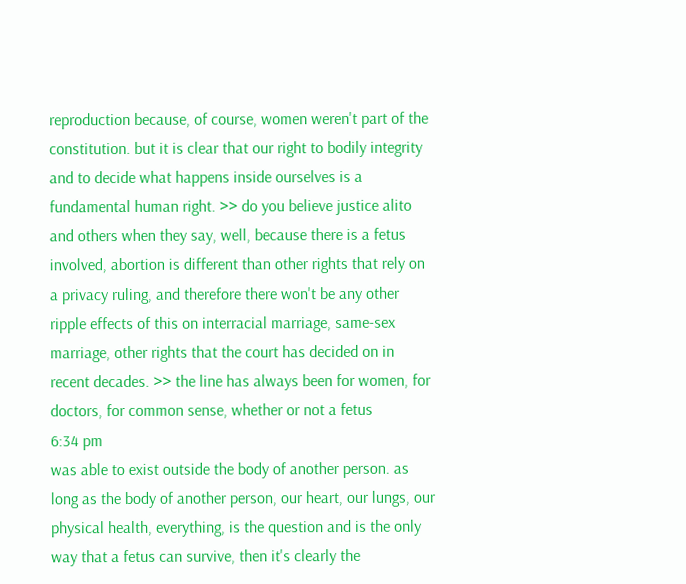reproduction because, of course, women weren't part of the constitution. but it is clear that our right to bodily integrity and to decide what happens inside ourselves is a fundamental human right. >> do you believe justice alito and others when they say, well, because there is a fetus involved, abortion is different than other rights that rely on a privacy ruling, and therefore there won't be any other ripple effects of this on interracial marriage, same-sex marriage, other rights that the court has decided on in recent decades. >> the line has always been for women, for doctors, for common sense, whether or not a fetus
6:34 pm
was able to exist outside the body of another person. as long as the body of another person, our heart, our lungs, our physical health, everything, is the question and is the only way that a fetus can survive, then it's clearly the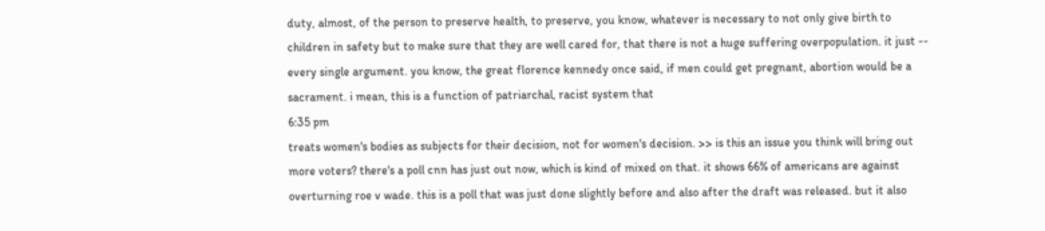duty, almost, of the person to preserve health, to preserve, you know, whatever is necessary to not only give birth to children in safety but to make sure that they are well cared for, that there is not a huge suffering overpopulation. it just -- every single argument. you know, the great florence kennedy once said, if men could get pregnant, abortion would be a sacrament. i mean, this is a function of patriarchal, racist system that
6:35 pm
treats women's bodies as subjects for their decision, not for women's decision. >> is this an issue you think will bring out more voters? there's a poll cnn has just out now, which is kind of mixed on that. it shows 66% of americans are against overturning roe v wade. this is a poll that was just done slightly before and also after the draft was released. but it also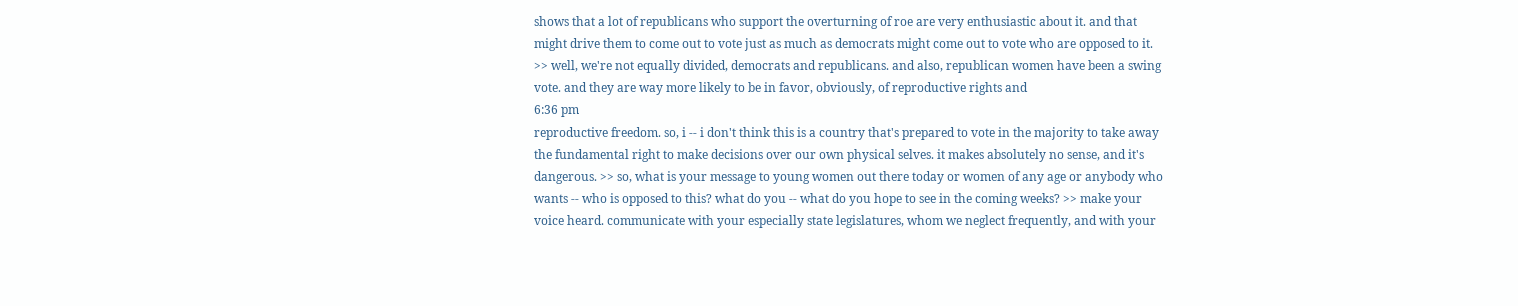shows that a lot of republicans who support the overturning of roe are very enthusiastic about it. and that might drive them to come out to vote just as much as democrats might come out to vote who are opposed to it. >> well, we're not equally divided, democrats and republicans. and also, republican women have been a swing vote. and they are way more likely to be in favor, obviously, of reproductive rights and
6:36 pm
reproductive freedom. so, i -- i don't think this is a country that's prepared to vote in the majority to take away the fundamental right to make decisions over our own physical selves. it makes absolutely no sense, and it's dangerous. >> so, what is your message to young women out there today or women of any age or anybody who wants -- who is opposed to this? what do you -- what do you hope to see in the coming weeks? >> make your voice heard. communicate with your especially state legislatures, whom we neglect frequently, and with your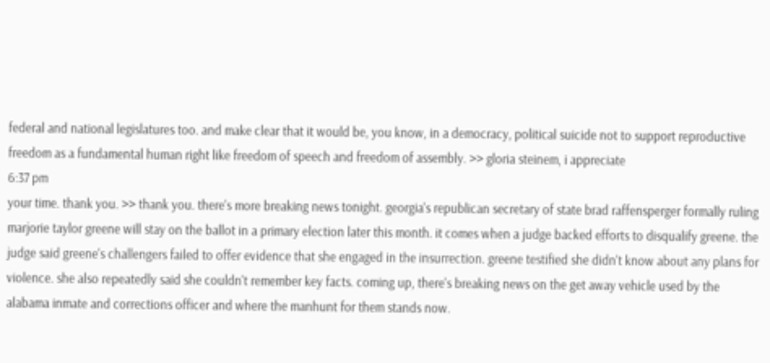federal and national legislatures too. and make clear that it would be, you know, in a democracy, political suicide not to support reproductive freedom as a fundamental human right like freedom of speech and freedom of assembly. >> gloria steinem, i appreciate
6:37 pm
your time. thank you. >> thank you. there's more breaking news tonight. georgia's republican secretary of state brad raffensperger formally ruling marjorie taylor greene will stay on the ballot in a primary election later this month. it comes when a judge backed efforts to disqualify greene. the judge said greene's challengers failed to offer evidence that she engaged in the insurrection. greene testified she didn't know about any plans for violence. she also repeatedly said she couldn't remember key facts. coming up, there's breaking news on the get away vehicle used by the alabama inmate and corrections officer and where the manhunt for them stands now.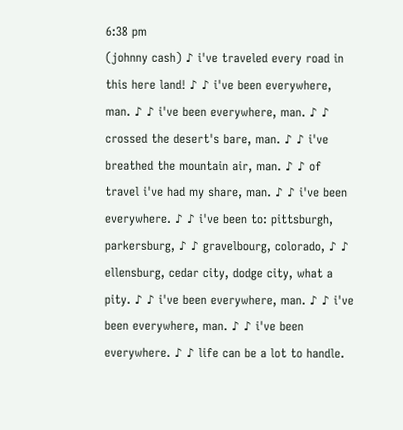6:38 pm
(johnny cash) ♪ i've traveled every road in this here land! ♪ ♪ i've been everywhere, man. ♪ ♪ i've been everywhere, man. ♪ ♪ crossed the desert's bare, man. ♪ ♪ i've breathed the mountain air, man. ♪ ♪ of travel i've had my share, man. ♪ ♪ i've been everywhere. ♪ ♪ i've been to: pittsburgh, parkersburg, ♪ ♪ gravelbourg, colorado, ♪ ♪ ellensburg, cedar city, dodge city, what a pity. ♪ ♪ i've been everywhere, man. ♪ ♪ i've been everywhere, man. ♪ ♪ i've been everywhere. ♪ ♪ life can be a lot to handle.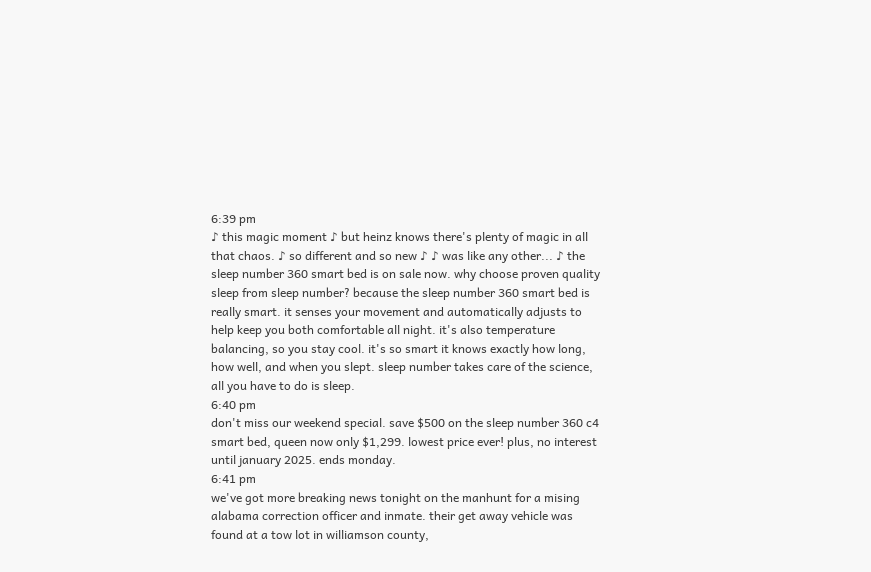6:39 pm
♪ this magic moment ♪ but heinz knows there's plenty of magic in all that chaos. ♪ so different and so new ♪ ♪ was like any other... ♪ the sleep number 360 smart bed is on sale now. why choose proven quality sleep from sleep number? because the sleep number 360 smart bed is really smart. it senses your movement and automatically adjusts to help keep you both comfortable all night. it's also temperature balancing, so you stay cool. it's so smart it knows exactly how long, how well, and when you slept. sleep number takes care of the science, all you have to do is sleep.
6:40 pm
don't miss our weekend special. save $500 on the sleep number 360 c4 smart bed, queen now only $1,299. lowest price ever! plus, no interest until january 2025. ends monday.
6:41 pm
we've got more breaking news tonight on the manhunt for a mising alabama correction officer and inmate. their get away vehicle was found at a tow lot in williamson county,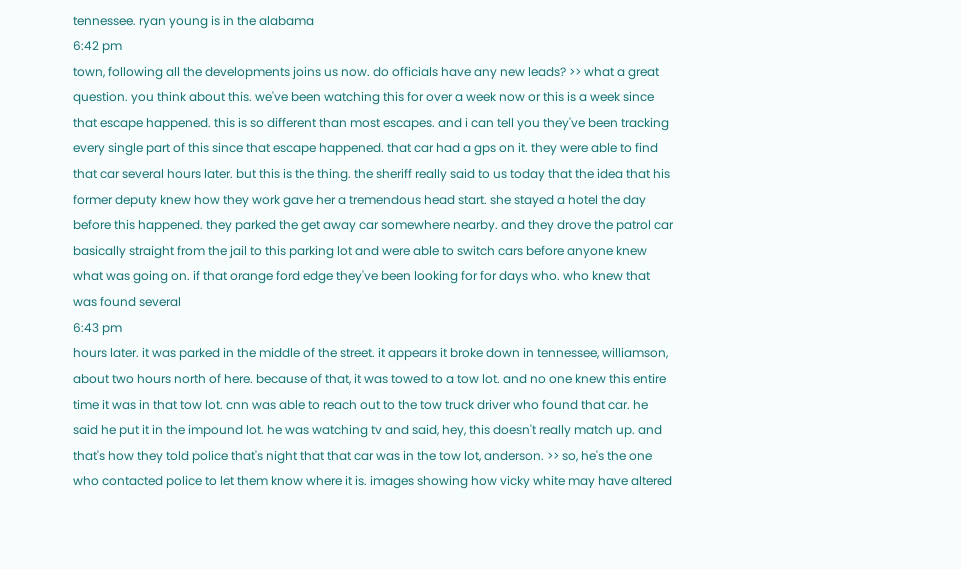tennessee. ryan young is in the alabama
6:42 pm
town, following all the developments joins us now. do officials have any new leads? >> what a great question. you think about this. we've been watching this for over a week now or this is a week since that escape happened. this is so different than most escapes. and i can tell you they've been tracking every single part of this since that escape happened. that car had a gps on it. they were able to find that car several hours later. but this is the thing. the sheriff really said to us today that the idea that his former deputy knew how they work gave her a tremendous head start. she stayed a hotel the day before this happened. they parked the get away car somewhere nearby. and they drove the patrol car basically straight from the jail to this parking lot and were able to switch cars before anyone knew what was going on. if that orange ford edge they've been looking for for days who. who knew that was found several
6:43 pm
hours later. it was parked in the middle of the street. it appears it broke down in tennessee, williamson, about two hours north of here. because of that, it was towed to a tow lot. and no one knew this entire time it was in that tow lot. cnn was able to reach out to the tow truck driver who found that car. he said he put it in the impound lot. he was watching tv and said, hey, this doesn't really match up. and that's how they told police that's night that that car was in the tow lot, anderson. >> so, he's the one who contacted police to let them know where it is. images showing how vicky white may have altered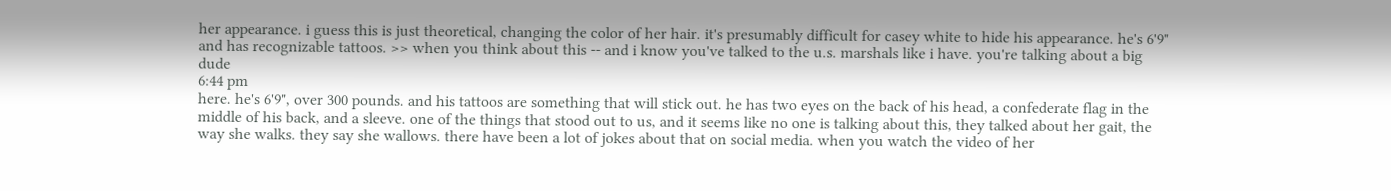her appearance. i guess this is just theoretical, changing the color of her hair. it's presumably difficult for casey white to hide his appearance. he's 6'9" and has recognizable tattoos. >> when you think about this -- and i know you've talked to the u.s. marshals like i have. you're talking about a big dude
6:44 pm
here. he's 6'9", over 300 pounds. and his tattoos are something that will stick out. he has two eyes on the back of his head, a confederate flag in the middle of his back, and a sleeve. one of the things that stood out to us, and it seems like no one is talking about this, they talked about her gait, the way she walks. they say she wallows. there have been a lot of jokes about that on social media. when you watch the video of her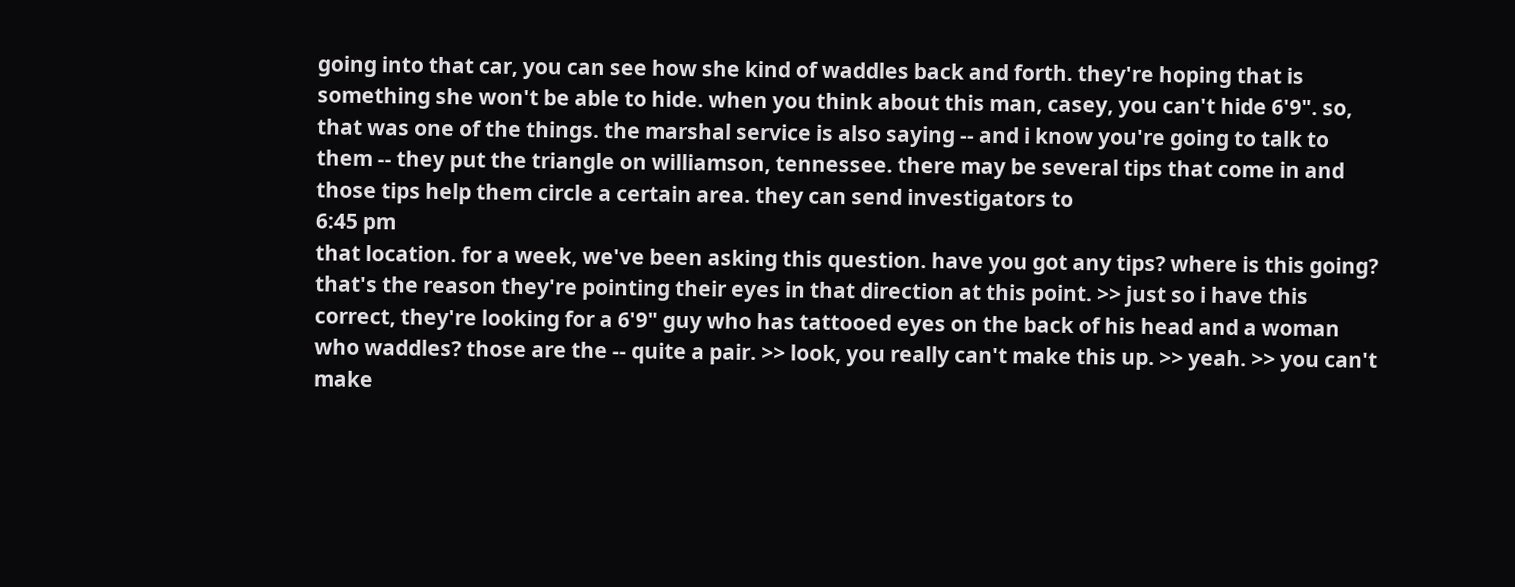going into that car, you can see how she kind of waddles back and forth. they're hoping that is something she won't be able to hide. when you think about this man, casey, you can't hide 6'9". so, that was one of the things. the marshal service is also saying -- and i know you're going to talk to them -- they put the triangle on williamson, tennessee. there may be several tips that come in and those tips help them circle a certain area. they can send investigators to
6:45 pm
that location. for a week, we've been asking this question. have you got any tips? where is this going? that's the reason they're pointing their eyes in that direction at this point. >> just so i have this correct, they're looking for a 6'9" guy who has tattooed eyes on the back of his head and a woman who waddles? those are the -- quite a pair. >> look, you really can't make this up. >> yeah. >> you can't make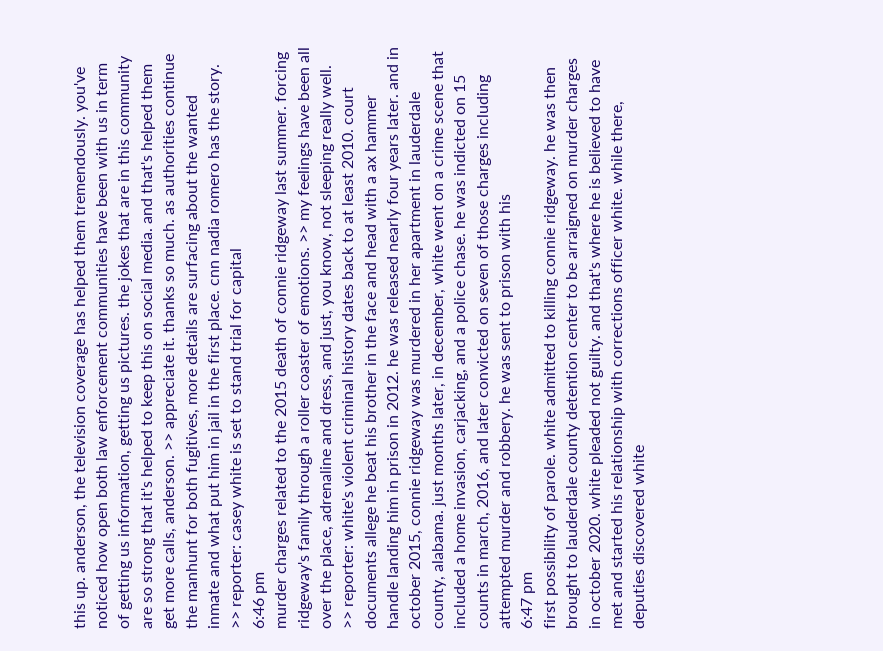this up. anderson, the television coverage has helped them tremendously. you've noticed how open both law enforcement communities have been with us in term of getting us information, getting us pictures. the jokes that are in this community are so strong that it's helped to keep this on social media. and that's helped them get more calls, anderson. >> appreciate it. thanks so much. as authorities continue the manhunt for both fugitives, more details are surfacing about the wanted inmate and what put him in jail in the first place. cnn nadia romero has the story. >> reporter: casey white is set to stand trial for capital
6:46 pm
murder charges related to the 2015 death of connie ridgeway last summer. forcing ridgeway's family through a roller coaster of emotions. >> my feelings have been all over the place, adrenaline and dress, and just, you know, not sleeping really well. >> reporter: white's violent criminal history dates back to at least 2010. court documents allege he beat his brother in the face and head with a ax hammer handle landing him in prison in 2012. he was released nearly four years later. and in october 2015, connie ridgeway was murdered in her apartment in lauderdale county, alabama. just months later, in december, white went on a crime scene that included a home invasion, carjacking, and a police chase. he was indicted on 15 counts in march, 2016, and later convicted on seven of those charges including attempted murder and robbery. he was sent to prison with his
6:47 pm
first possibility of parole. white admitted to killing connie ridgeway. he was then brought to lauderdale county detention center to be arraigned on murder charges in october 2020. white pleaded not guilty. and that's where he is believed to have met and started his relationship with corrections officer white. while there, deputies discovered white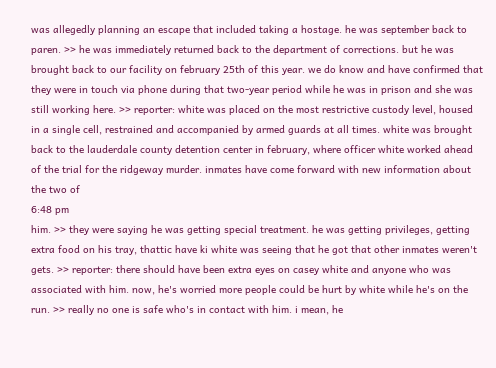was allegedly planning an escape that included taking a hostage. he was september back to paren. >> he was immediately returned back to the department of corrections. but he was brought back to our facility on february 25th of this year. we do know and have confirmed that they were in touch via phone during that two-year period while he was in prison and she was still working here. >> reporter: white was placed on the most restrictive custody level, housed in a single cell, restrained and accompanied by armed guards at all times. white was brought back to the lauderdale county detention center in february, where officer white worked ahead of the trial for the ridgeway murder. inmates have come forward with new information about the two of
6:48 pm
him. >> they were saying he was getting special treatment. he was getting privileges, getting extra food on his tray, thattic have ki white was seeing that he got that other inmates weren't gets. >> reporter: there should have been extra eyes on casey white and anyone who was associated with him. now, he's worried more people could be hurt by white while he's on the run. >> really no one is safe who's in contact with him. i mean, he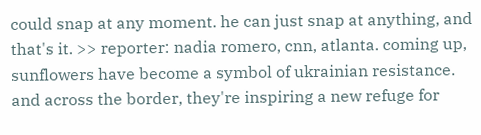could snap at any moment. he can just snap at anything, and that's it. >> reporter: nadia romero, cnn, atlanta. coming up, sunflowers have become a symbol of ukrainian resistance. and across the border, they're inspiring a new refuge for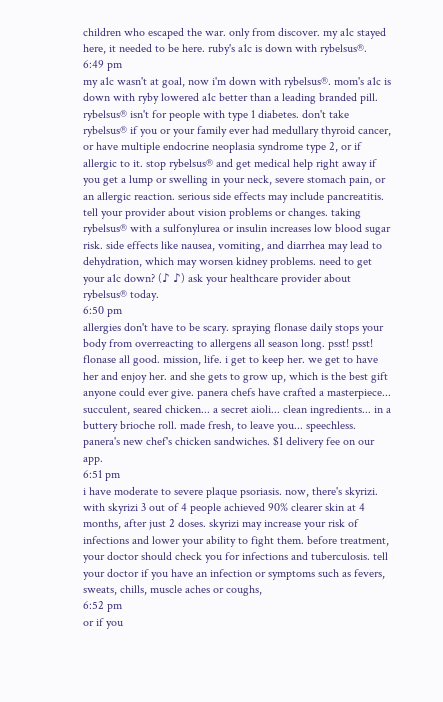children who escaped the war. only from discover. my a1c stayed here, it needed to be here. ruby's a1c is down with rybelsus®.
6:49 pm
my a1c wasn't at goal, now i'm down with rybelsus®. mom's a1c is down with ryby lowered a1c better than a leading branded pill. rybelsus® isn't for people with type 1 diabetes. don't take rybelsus® if you or your family ever had medullary thyroid cancer, or have multiple endocrine neoplasia syndrome type 2, or if allergic to it. stop rybelsus® and get medical help right away if you get a lump or swelling in your neck, severe stomach pain, or an allergic reaction. serious side effects may include pancreatitis. tell your provider about vision problems or changes. taking rybelsus® with a sulfonylurea or insulin increases low blood sugar risk. side effects like nausea, vomiting, and diarrhea may lead to dehydration, which may worsen kidney problems. need to get your a1c down? (♪ ♪) ask your healthcare provider about rybelsus® today.
6:50 pm
allergies don't have to be scary. spraying flonase daily stops your body from overreacting to allergens all season long. psst! psst! flonase all good. mission, life. i get to keep her. we get to have her and enjoy her. and she gets to grow up, which is the best gift anyone could ever give. panera chefs have crafted a masterpiece... succulent, seared chicken... a secret aioli... clean ingredients... in a buttery brioche roll. made fresh, to leave you... speechless. panera's new chef's chicken sandwiches. $1 delivery fee on our app.
6:51 pm
i have moderate to severe plaque psoriasis. now, there's skyrizi. with skyrizi 3 out of 4 people achieved 90% clearer skin at 4 months, after just 2 doses. skyrizi may increase your risk of infections and lower your ability to fight them. before treatment, your doctor should check you for infections and tuberculosis. tell your doctor if you have an infection or symptoms such as fevers, sweats, chills, muscle aches or coughs,
6:52 pm
or if you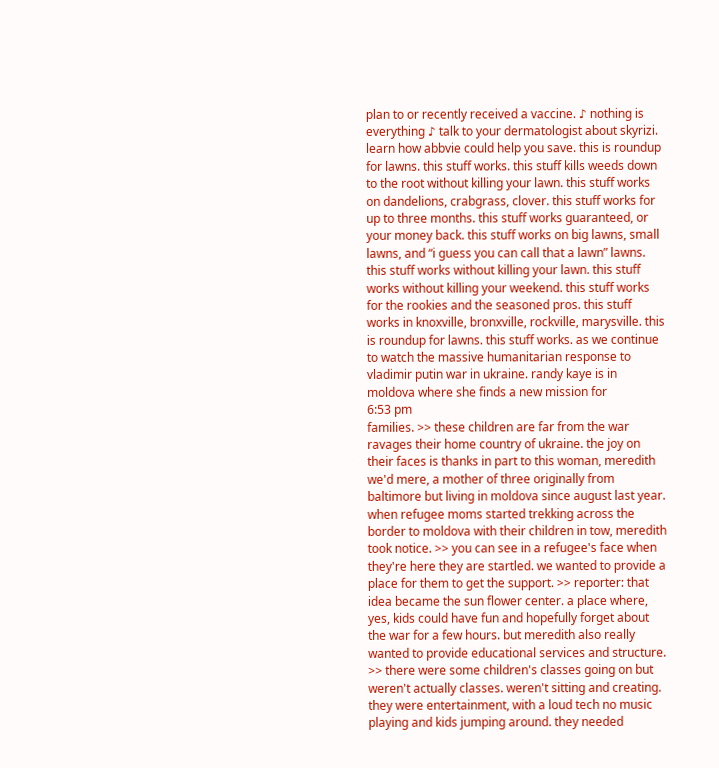plan to or recently received a vaccine. ♪ nothing is everything ♪ talk to your dermatologist about skyrizi. learn how abbvie could help you save. this is roundup for lawns. this stuff works. this stuff kills weeds down to the root without killing your lawn. this stuff works on dandelions, crabgrass, clover. this stuff works for up to three months. this stuff works guaranteed, or your money back. this stuff works on big lawns, small lawns, and “i guess you can call that a lawn” lawns. this stuff works without killing your lawn. this stuff works without killing your weekend. this stuff works for the rookies and the seasoned pros. this stuff works in knoxville, bronxville, rockville, marysville. this is roundup for lawns. this stuff works. as we continue to watch the massive humanitarian response to vladimir putin war in ukraine. randy kaye is in moldova where she finds a new mission for
6:53 pm
families. >> these children are far from the war ravages their home country of ukraine. the joy on their faces is thanks in part to this woman, meredith we'd mere, a mother of three originally from baltimore but living in moldova since august last year. when refugee moms started trekking across the border to moldova with their children in tow, meredith took notice. >> you can see in a refugee's face when they're here they are startled. we wanted to provide a place for them to get the support. >> reporter: that idea became the sun flower center. a place where, yes, kids could have fun and hopefully forget about the war for a few hours. but meredith also really wanted to provide educational services and structure. >> there were some children's classes going on but weren't actually classes. weren't sitting and creating. they were entertainment, with a loud tech no music playing and kids jumping around. they needed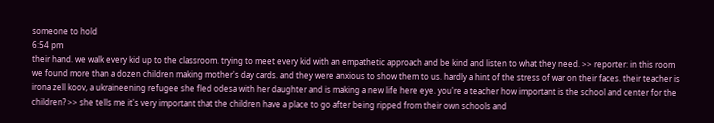someone to hold
6:54 pm
their hand. we walk every kid up to the classroom. trying to meet every kid with an empathetic approach and be kind and listen to what they need. >> reporter: in this room we found more than a dozen children making mother's day cards. and they were anxious to show them to us. hardly a hint of the stress of war on their faces. their teacher is irona zell koov, a ukraineening refugee she fled odesa with her daughter and is making a new life here eye. you're a teacher how important is the school and center for the children? >> she tells me it's very important that the children have a place to go after being ripped from their own schools and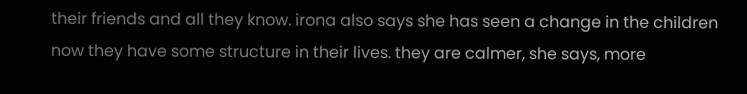their friends and all they know. irona also says she has seen a change in the children now they have some structure in their lives. they are calmer, she says, more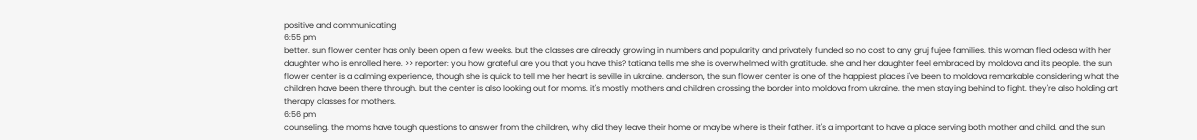positive and communicating
6:55 pm
better. sun flower center has only been open a few weeks. but the classes are already growing in numbers and popularity and privately funded so no cost to any gruj fujee families. this woman fled odesa with her daughter who is enrolled here. >> reporter: you how grateful are you that you have this? tatiana tells me she is overwhelmed with gratitude. she and her daughter feel embraced by moldova and its people. the sun flower center is a calming experience, though she is quick to tell me her heart is seville in ukraine. anderson, the sun flower center is one of the happiest places i've been to moldova remarkable considering what the children have been there through. but the center is also looking out for moms. it's mostly mothers and children crossing the border into moldova from ukraine. the men staying behind to fight. they're also holding art therapy classes for mothers.
6:56 pm
counseling. the moms have tough questions to answer from the children, why did they leave their home or maybe where is their father. it's a important to have a place serving both mother and child. and the sun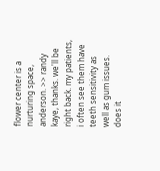flower center is a nurturing space, anderson. >> randy kaye, thanks. we'll be right back. my patients, i often see them have teeth sensitivity as well as gum issues. does it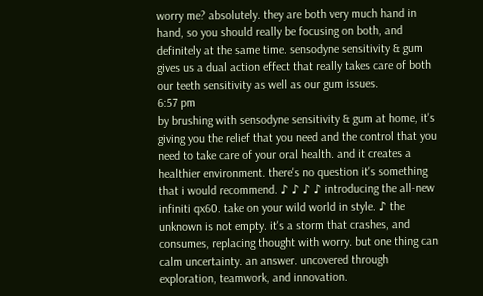worry me? absolutely. they are both very much hand in hand, so you should really be focusing on both, and definitely at the same time. sensodyne sensitivity & gum gives us a dual action effect that really takes care of both our teeth sensitivity as well as our gum issues.
6:57 pm
by brushing with sensodyne sensitivity & gum at home, it's giving you the relief that you need and the control that you need to take care of your oral health. and it creates a healthier environment. there's no question it's something that i would recommend. ♪ ♪ ♪ ♪ introducing the all-new infiniti qx60. take on your wild world in style. ♪ the unknown is not empty. it's a storm that crashes, and consumes, replacing thought with worry. but one thing can calm uncertainty. an answer. uncovered through exploration, teamwork, and innovation.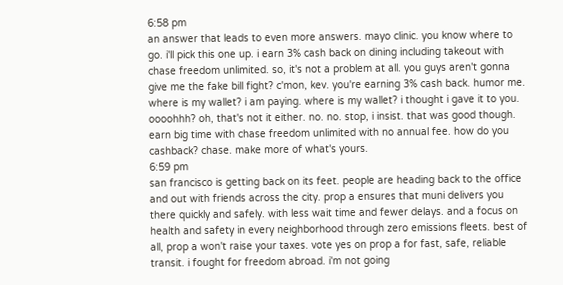6:58 pm
an answer that leads to even more answers. mayo clinic. you know where to go. i'll pick this one up. i earn 3% cash back on dining including takeout with chase freedom unlimited. so, it's not a problem at all. you guys aren't gonna give me the fake bill fight? c'mon, kev. you're earning 3% cash back. humor me. where is my wallet? i am paying. where is my wallet? i thought i gave it to you. oooohhh? oh, that's not it either. no. no. stop, i insist. that was good though. earn big time with chase freedom unlimited with no annual fee. how do you cashback? chase. make more of what's yours.
6:59 pm
san francisco is getting back on its feet. people are heading back to the office and out with friends across the city. prop a ensures that muni delivers you there quickly and safely. with less wait time and fewer delays. and a focus on health and safety in every neighborhood through zero emissions fleets. best of all, prop a won't raise your taxes. vote yes on prop a for fast, safe, reliable transit. i fought for freedom abroad. i'm not going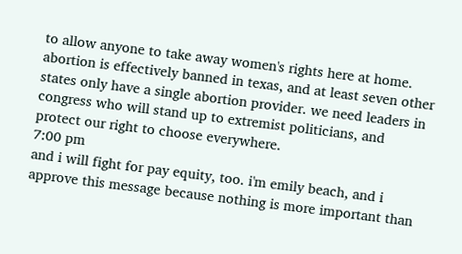to allow anyone to take away women's rights here at home. abortion is effectively banned in texas, and at least seven other states only have a single abortion provider. we need leaders in congress who will stand up to extremist politicians, and protect our right to choose everywhere.
7:00 pm
and i will fight for pay equity, too. i'm emily beach, and i approve this message because nothing is more important than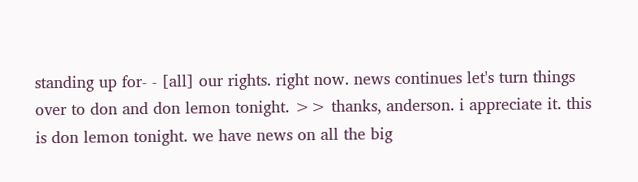standing up for- - [all] our rights. right now. news continues let's turn things over to don and don lemon tonight. >> thanks, anderson. i appreciate it. this is don lemon tonight. we have news on all the big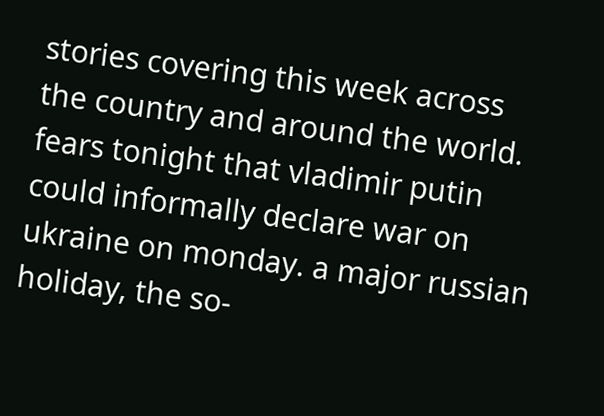stories covering this week across the country and around the world. fears tonight that vladimir putin could informally declare war on ukraine on monday. a major russian holiday, the so-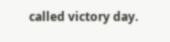called victory day.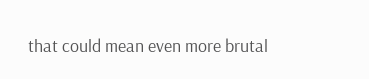that could mean even more brutal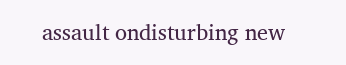assault ondisturbing new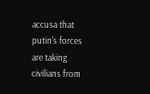accusa that putin's forces are taking civilians from